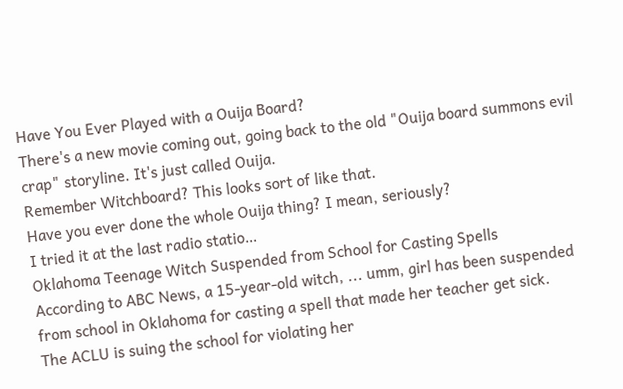Have You Ever Played with a Ouija Board?
There's a new movie coming out, going back to the old "Ouija board summons evil crap" storyline. It's just called Ouija.
Remember Witchboard? This looks sort of like that.
Have you ever done the whole Ouija thing? I mean, seriously?
I tried it at the last radio statio…
Oklahoma Teenage Witch Suspended from School for Casting Spells
According to ABC News, a 15-year-old witch, ... umm, girl has been suspended from school in Oklahoma for casting a spell that made her teacher get sick.
The ACLU is suing the school for violating her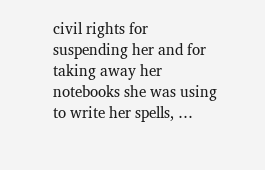civil rights for suspending her and for taking away her notebooks she was using to write her spells, …